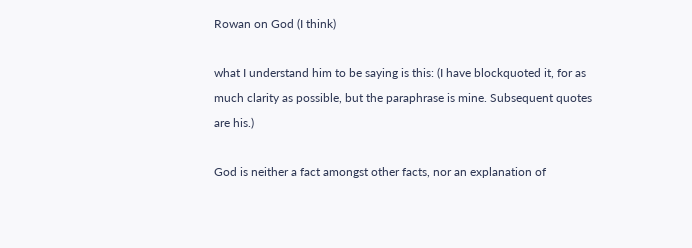Rowan on God (I think)

what I understand him to be saying is this: (I have blockquoted it, for as much clarity as possible, but the paraphrase is mine. Subsequent quotes are his.)

God is neither a fact amongst other facts, nor an explanation of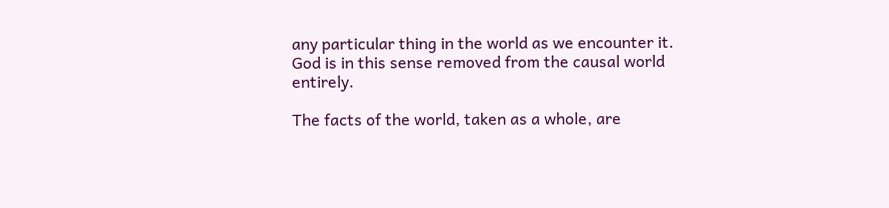any particular thing in the world as we encounter it. God is in this sense removed from the causal world entirely.

The facts of the world, taken as a whole, are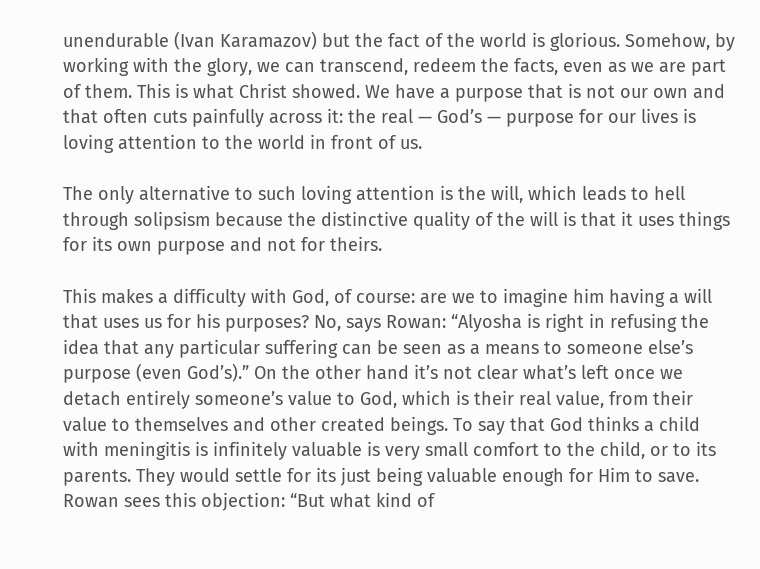unendurable (Ivan Karamazov) but the fact of the world is glorious. Somehow, by working with the glory, we can transcend, redeem the facts, even as we are part of them. This is what Christ showed. We have a purpose that is not our own and that often cuts painfully across it: the real — God’s — purpose for our lives is loving attention to the world in front of us.

The only alternative to such loving attention is the will, which leads to hell through solipsism because the distinctive quality of the will is that it uses things for its own purpose and not for theirs.

This makes a difficulty with God, of course: are we to imagine him having a will that uses us for his purposes? No, says Rowan: “Alyosha is right in refusing the idea that any particular suffering can be seen as a means to someone else’s purpose (even God’s).” On the other hand it’s not clear what’s left once we detach entirely someone’s value to God, which is their real value, from their value to themselves and other created beings. To say that God thinks a child with meningitis is infinitely valuable is very small comfort to the child, or to its parents. They would settle for its just being valuable enough for Him to save. Rowan sees this objection: “But what kind of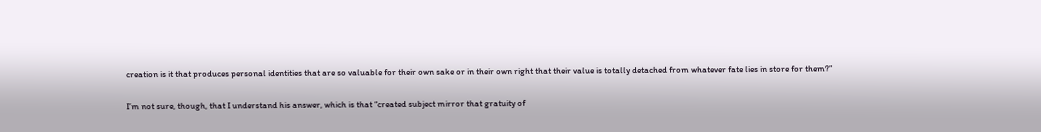creation is it that produces personal identities that are so valuable for their own sake or in their own right that their value is totally detached from whatever fate lies in store for them?”

I’m not sure, though, that I understand his answer, which is that “created subject mirror that gratuity of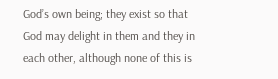God’s own being; they exist so that God may delight in them and they in each other, although none of this is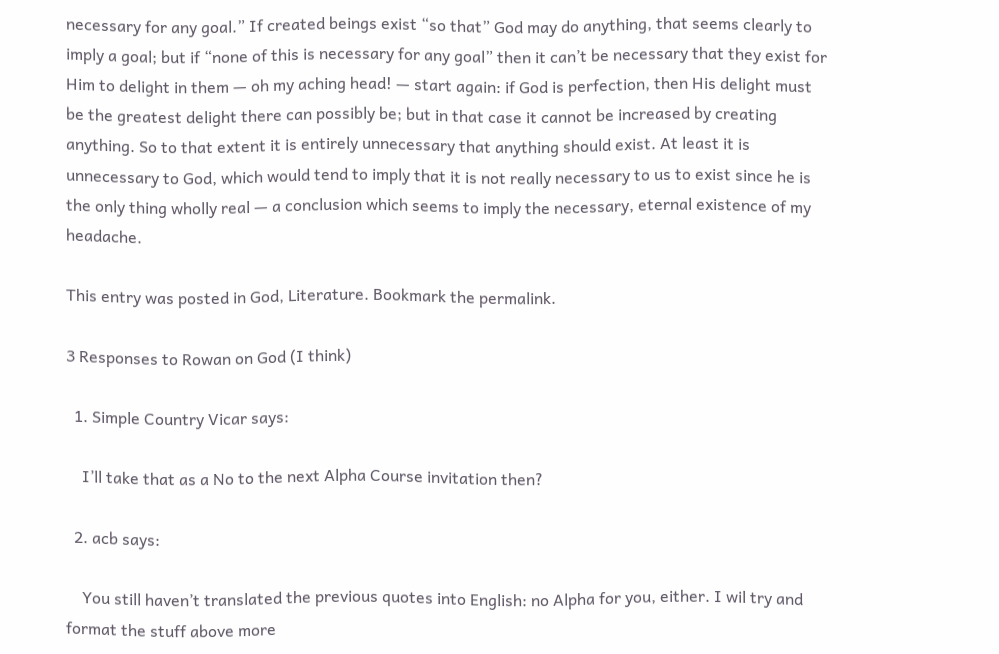necessary for any goal.” If created beings exist “so that” God may do anything, that seems clearly to imply a goal; but if “none of this is necessary for any goal” then it can’t be necessary that they exist for Him to delight in them — oh my aching head! — start again: if God is perfection, then His delight must be the greatest delight there can possibly be; but in that case it cannot be increased by creating anything. So to that extent it is entirely unnecessary that anything should exist. At least it is unnecessary to God, which would tend to imply that it is not really necessary to us to exist since he is the only thing wholly real — a conclusion which seems to imply the necessary, eternal existence of my headache.

This entry was posted in God, Literature. Bookmark the permalink.

3 Responses to Rowan on God (I think)

  1. Simple Country Vicar says:

    I’ll take that as a No to the next Alpha Course invitation then?

  2. acb says:

    You still haven’t translated the previous quotes into English: no Alpha for you, either. I wil try and format the stuff above more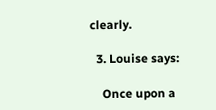clearly.

  3. Louise says:

    Once upon a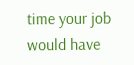time your job would have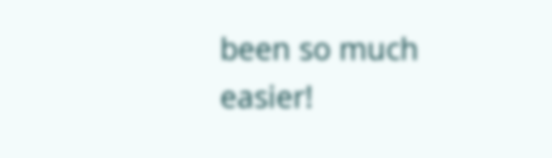been so much easier!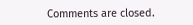Comments are closed.